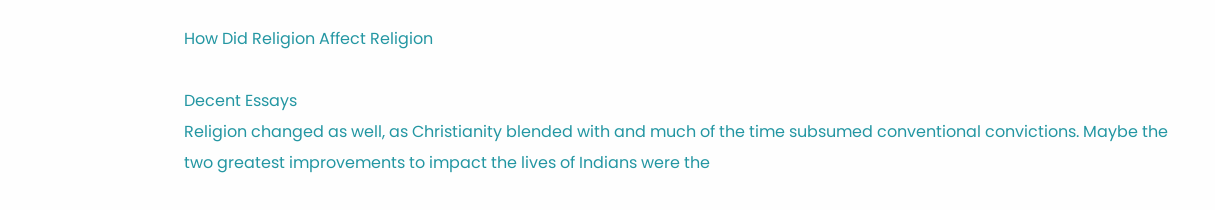How Did Religion Affect Religion

Decent Essays
Religion changed as well, as Christianity blended with and much of the time subsumed conventional convictions. Maybe the two greatest improvements to impact the lives of Indians were the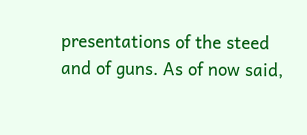presentations of the steed and of guns. As of now said,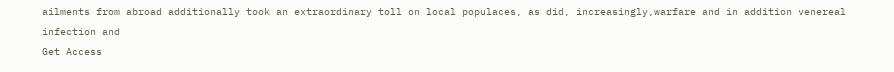ailments from abroad additionally took an extraordinary toll on local populaces, as did, increasingly,warfare and in addition venereal infection and
Get Access